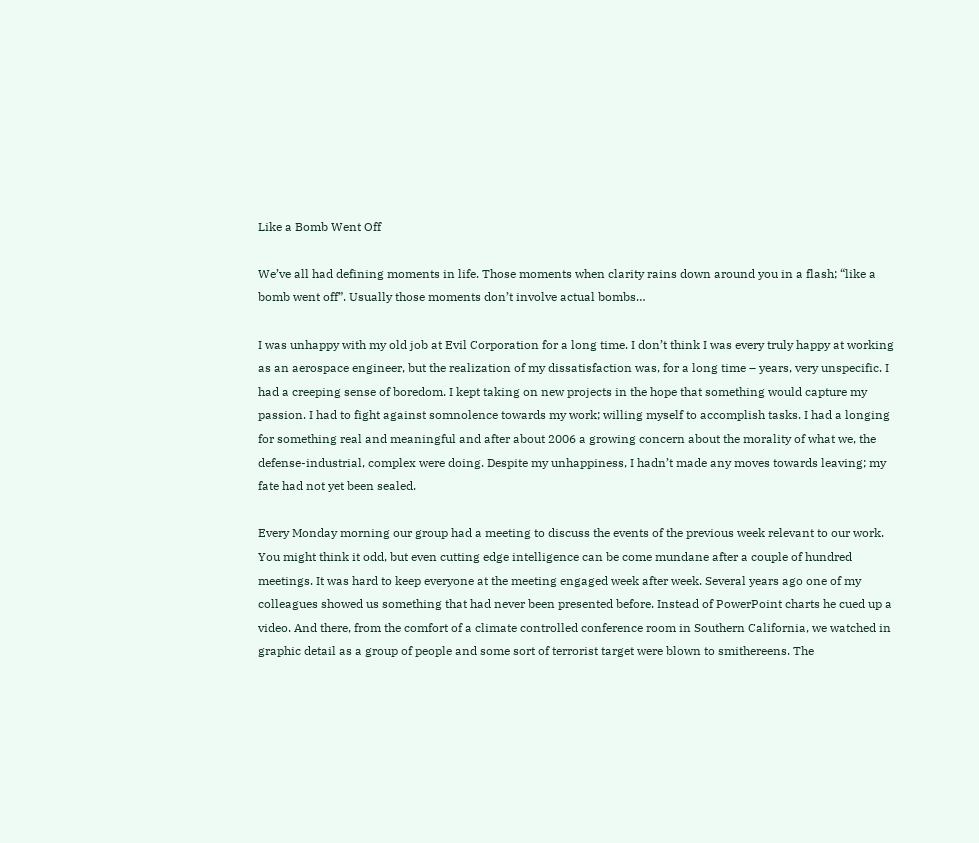Like a Bomb Went Off

We’ve all had defining moments in life. Those moments when clarity rains down around you in a flash; “like a bomb went off”. Usually those moments don’t involve actual bombs…

I was unhappy with my old job at Evil Corporation for a long time. I don’t think I was every truly happy at working as an aerospace engineer, but the realization of my dissatisfaction was, for a long time – years, very unspecific. I had a creeping sense of boredom. I kept taking on new projects in the hope that something would capture my passion. I had to fight against somnolence towards my work; willing myself to accomplish tasks. I had a longing for something real and meaningful and after about 2006 a growing concern about the morality of what we, the defense-industrial, complex were doing. Despite my unhappiness, I hadn’t made any moves towards leaving; my fate had not yet been sealed.

Every Monday morning our group had a meeting to discuss the events of the previous week relevant to our work. You might think it odd, but even cutting edge intelligence can be come mundane after a couple of hundred meetings. It was hard to keep everyone at the meeting engaged week after week. Several years ago one of my colleagues showed us something that had never been presented before. Instead of PowerPoint charts he cued up a video. And there, from the comfort of a climate controlled conference room in Southern California, we watched in graphic detail as a group of people and some sort of terrorist target were blown to smithereens. The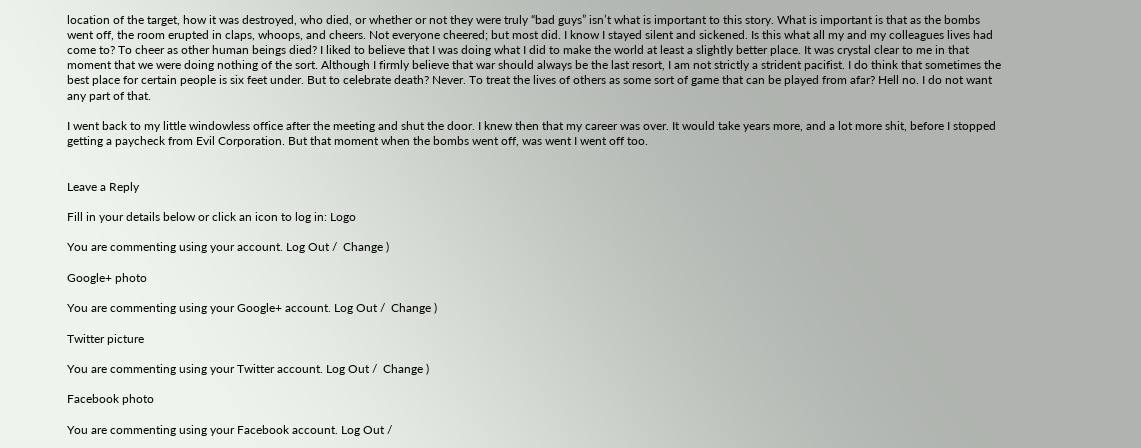location of the target, how it was destroyed, who died, or whether or not they were truly “bad guys” isn’t what is important to this story. What is important is that as the bombs went off, the room erupted in claps, whoops, and cheers. Not everyone cheered; but most did. I know I stayed silent and sickened. Is this what all my and my colleagues lives had come to? To cheer as other human beings died? I liked to believe that I was doing what I did to make the world at least a slightly better place. It was crystal clear to me in that moment that we were doing nothing of the sort. Although I firmly believe that war should always be the last resort, I am not strictly a strident pacifist. I do think that sometimes the best place for certain people is six feet under. But to celebrate death? Never. To treat the lives of others as some sort of game that can be played from afar? Hell no. I do not want any part of that.

I went back to my little windowless office after the meeting and shut the door. I knew then that my career was over. It would take years more, and a lot more shit, before I stopped getting a paycheck from Evil Corporation. But that moment when the bombs went off, was went I went off too.


Leave a Reply

Fill in your details below or click an icon to log in: Logo

You are commenting using your account. Log Out /  Change )

Google+ photo

You are commenting using your Google+ account. Log Out /  Change )

Twitter picture

You are commenting using your Twitter account. Log Out /  Change )

Facebook photo

You are commenting using your Facebook account. Log Out /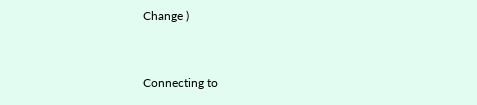Change )


Connecting to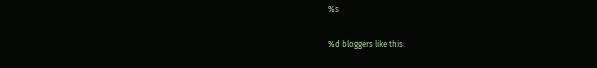%s

%d bloggers like this: